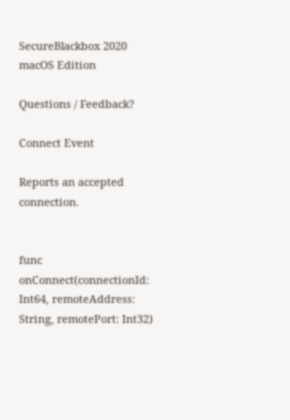SecureBlackbox 2020 macOS Edition

Questions / Feedback?

Connect Event

Reports an accepted connection.


func onConnect(connectionId: Int64, remoteAddress: String, remotePort: Int32)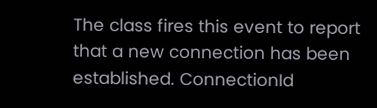The class fires this event to report that a new connection has been established. ConnectionId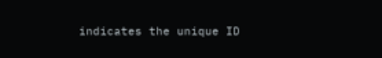indicates the unique ID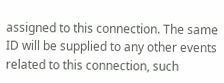assigned to this connection. The same ID will be supplied to any other events related to this connection, such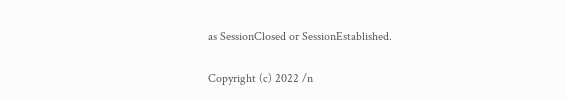as SessionClosed or SessionEstablished.

Copyright (c) 2022 /n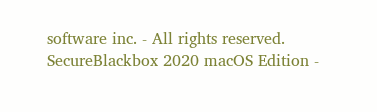software inc. - All rights reserved.
SecureBlackbox 2020 macOS Edition -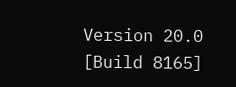Version 20.0 [Build 8165]